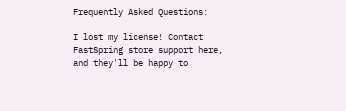Frequently Asked Questions:

I lost my license! Contact FastSpring store support here, and they'll be happy to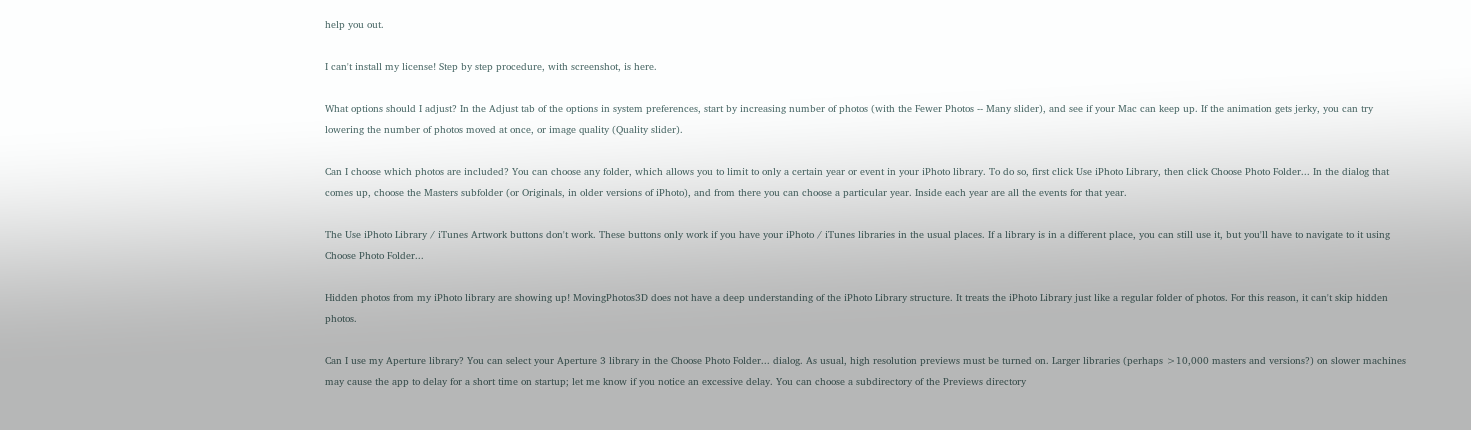help you out.

I can't install my license! Step by step procedure, with screenshot, is here.

What options should I adjust? In the Adjust tab of the options in system preferences, start by increasing number of photos (with the Fewer Photos -- Many slider), and see if your Mac can keep up. If the animation gets jerky, you can try lowering the number of photos moved at once, or image quality (Quality slider).

Can I choose which photos are included? You can choose any folder, which allows you to limit to only a certain year or event in your iPhoto library. To do so, first click Use iPhoto Library, then click Choose Photo Folder... In the dialog that comes up, choose the Masters subfolder (or Originals, in older versions of iPhoto), and from there you can choose a particular year. Inside each year are all the events for that year.

The Use iPhoto Library / iTunes Artwork buttons don't work. These buttons only work if you have your iPhoto / iTunes libraries in the usual places. If a library is in a different place, you can still use it, but you'll have to navigate to it using Choose Photo Folder...

Hidden photos from my iPhoto library are showing up! MovingPhotos3D does not have a deep understanding of the iPhoto Library structure. It treats the iPhoto Library just like a regular folder of photos. For this reason, it can't skip hidden photos.

Can I use my Aperture library? You can select your Aperture 3 library in the Choose Photo Folder... dialog. As usual, high resolution previews must be turned on. Larger libraries (perhaps >10,000 masters and versions?) on slower machines may cause the app to delay for a short time on startup; let me know if you notice an excessive delay. You can choose a subdirectory of the Previews directory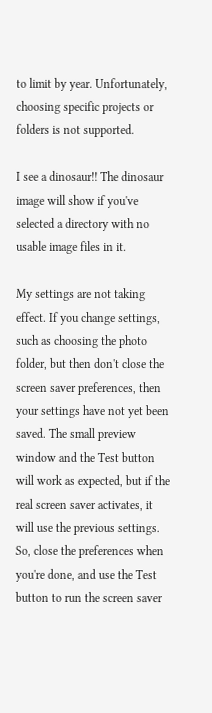to limit by year. Unfortunately, choosing specific projects or folders is not supported.

I see a dinosaur!! The dinosaur image will show if you've selected a directory with no usable image files in it.

My settings are not taking effect. If you change settings, such as choosing the photo folder, but then don't close the screen saver preferences, then your settings have not yet been saved. The small preview window and the Test button will work as expected, but if the real screen saver activates, it will use the previous settings. So, close the preferences when you're done, and use the Test button to run the screen saver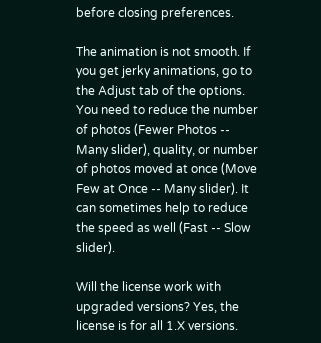before closing preferences.

The animation is not smooth. If you get jerky animations, go to the Adjust tab of the options. You need to reduce the number of photos (Fewer Photos -- Many slider), quality, or number of photos moved at once (Move Few at Once -- Many slider). It can sometimes help to reduce the speed as well (Fast -- Slow slider).

Will the license work with upgraded versions? Yes, the license is for all 1.X versions.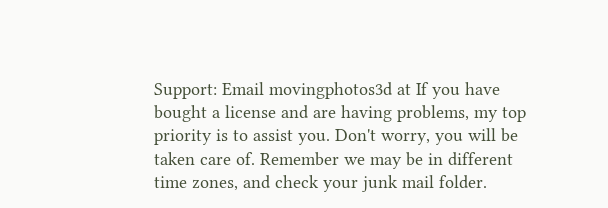Support: Email movingphotos3d at If you have bought a license and are having problems, my top priority is to assist you. Don't worry, you will be taken care of. Remember we may be in different time zones, and check your junk mail folder.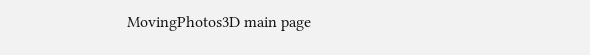MovingPhotos3D main page